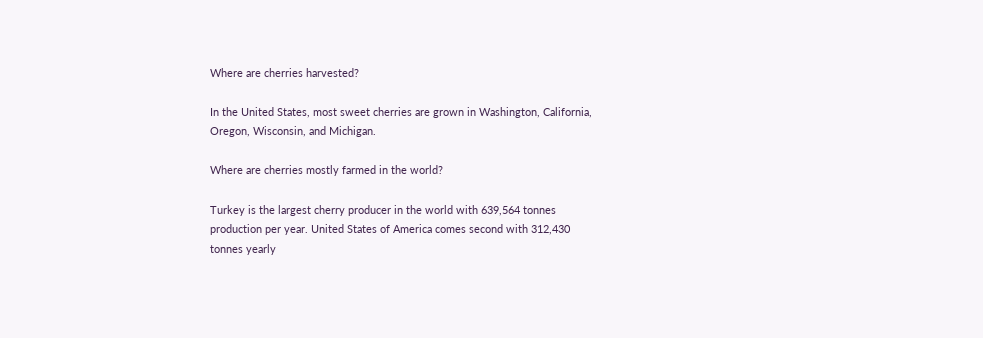Where are cherries harvested?

In the United States, most sweet cherries are grown in Washington, California, Oregon, Wisconsin, and Michigan.

Where are cherries mostly farmed in the world?

Turkey is the largest cherry producer in the world with 639,564 tonnes production per year. United States of America comes second with 312,430 tonnes yearly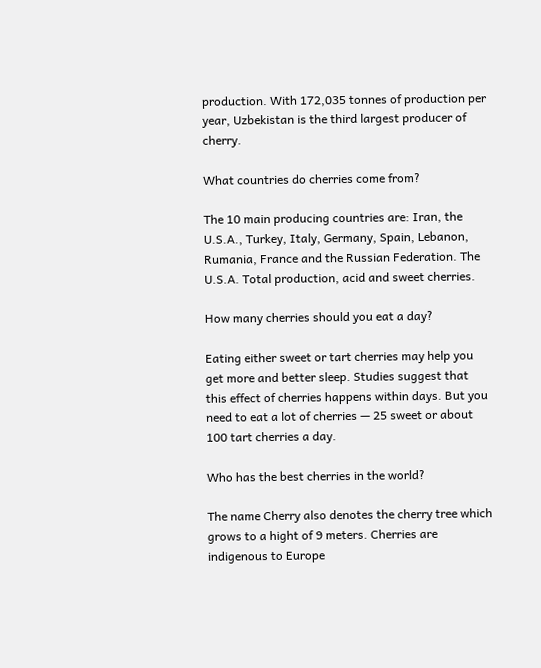production. With 172,035 tonnes of production per year, Uzbekistan is the third largest producer of cherry.

What countries do cherries come from?

The 10 main producing countries are: Iran, the U.S.A., Turkey, Italy, Germany, Spain, Lebanon, Rumania, France and the Russian Federation. The U.S.A. Total production, acid and sweet cherries.

How many cherries should you eat a day?

Eating either sweet or tart cherries may help you get more and better sleep. Studies suggest that this effect of cherries happens within days. But you need to eat a lot of cherries — 25 sweet or about 100 tart cherries a day.

Who has the best cherries in the world?

The name Cherry also denotes the cherry tree which grows to a hight of 9 meters. Cherries are indigenous to Europe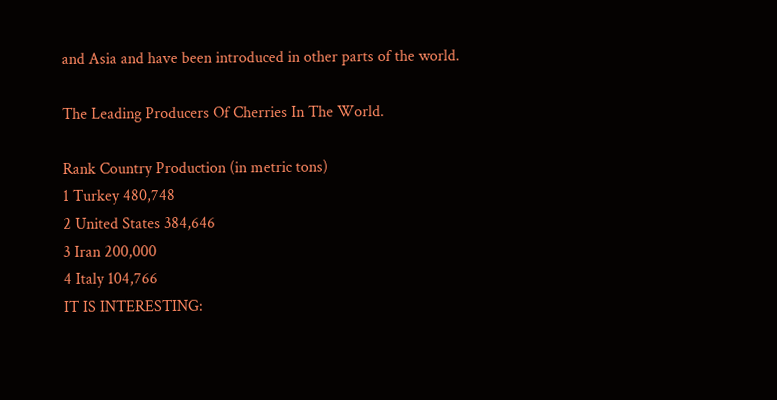and Asia and have been introduced in other parts of the world.

The Leading Producers Of Cherries In The World.

Rank Country Production (in metric tons)
1 Turkey 480,748
2 United States 384,646
3 Iran 200,000
4 Italy 104,766
IT IS INTERESTING: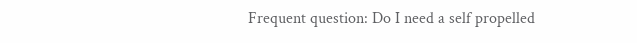Frequent question: Do I need a self propelled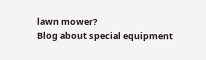lawn mower?
Blog about special equipment